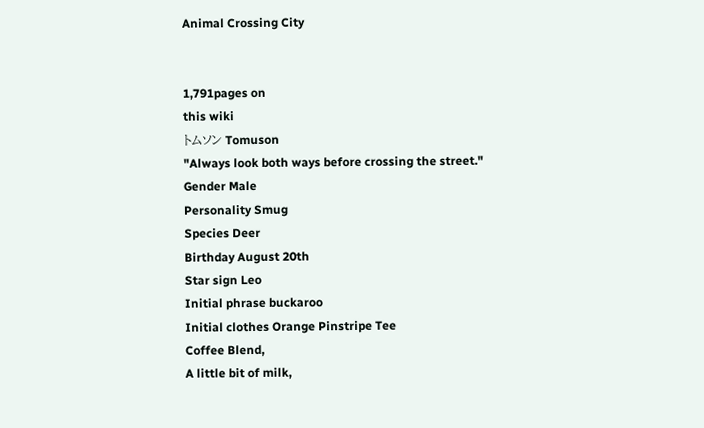Animal Crossing City


1,791pages on
this wiki
トムソン Tomuson
"Always look both ways before crossing the street."
Gender Male
Personality Smug
Species Deer
Birthday August 20th
Star sign Leo
Initial phrase buckaroo
Initial clothes Orange Pinstripe Tee
Coffee Blend,
A little bit of milk,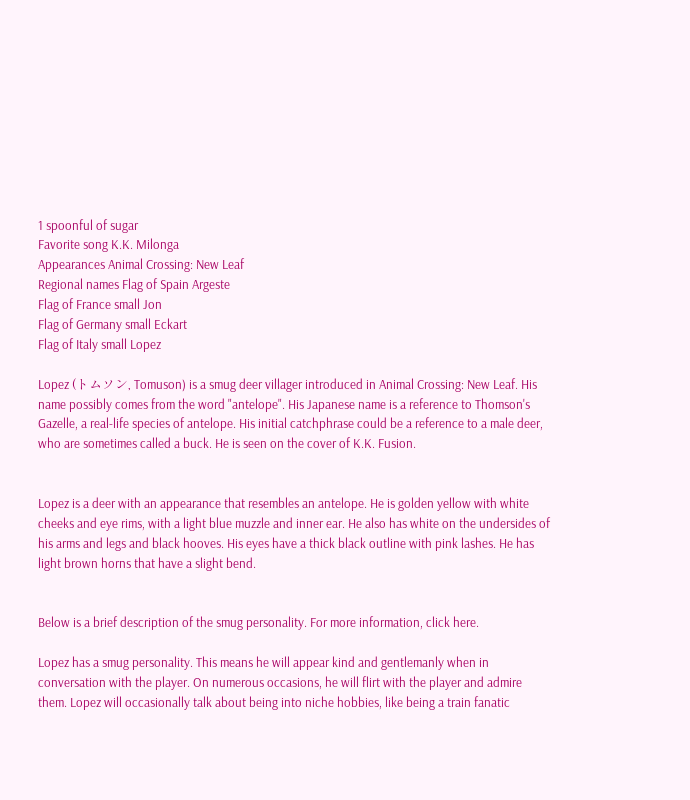1 spoonful of sugar
Favorite song K.K. Milonga
Appearances Animal Crossing: New Leaf
Regional names Flag of Spain Argeste
Flag of France small Jon
Flag of Germany small Eckart
Flag of Italy small Lopez

Lopez (トムソン, Tomuson) is a smug deer villager introduced in Animal Crossing: New Leaf. His name possibly comes from the word "antelope". His Japanese name is a reference to Thomson's Gazelle, a real-life species of antelope. His initial catchphrase could be a reference to a male deer, who are sometimes called a buck. He is seen on the cover of K.K. Fusion.


Lopez is a deer with an appearance that resembles an antelope. He is golden yellow with white cheeks and eye rims, with a light blue muzzle and inner ear. He also has white on the undersides of his arms and legs and black hooves. His eyes have a thick black outline with pink lashes. He has light brown horns that have a slight bend.


Below is a brief description of the smug personality. For more information, click here.

Lopez has a smug personality. This means he will appear kind and gentlemanly when in conversation with the player. On numerous occasions, he will flirt with the player and admire them. Lopez will occasionally talk about being into niche hobbies, like being a train fanatic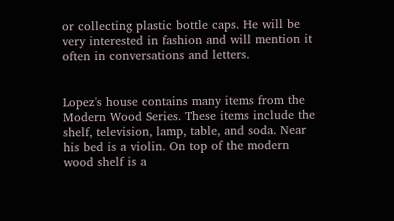or collecting plastic bottle caps. He will be very interested in fashion and will mention it often in conversations and letters.


Lopez's house contains many items from the Modern Wood Series. These items include the shelf, television, lamp, table, and soda. Near his bed is a violin. On top of the modern wood shelf is a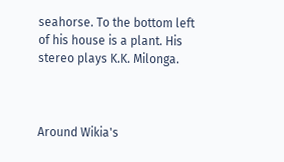seahorse. To the bottom left of his house is a plant. His stereo plays K.K. Milonga.



Around Wikia's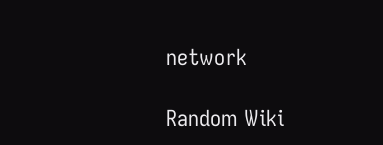network

Random Wiki